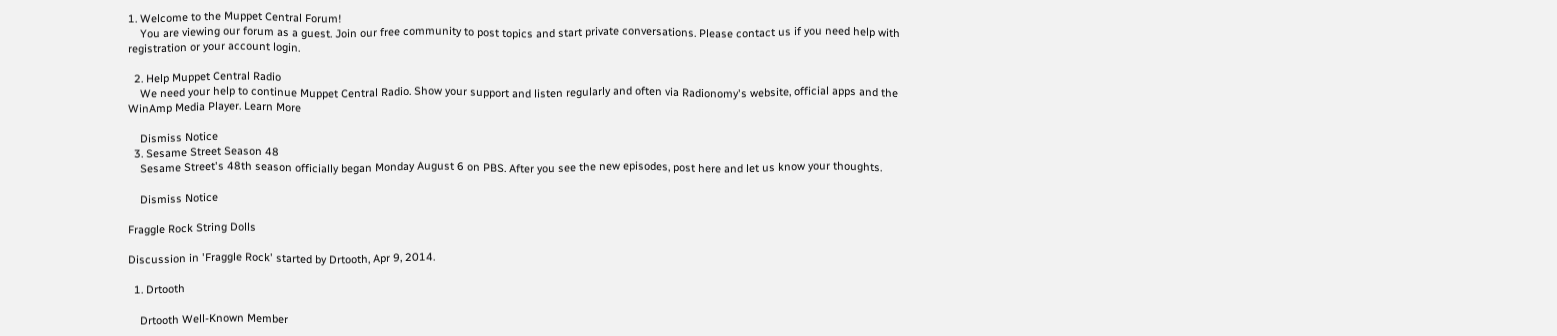1. Welcome to the Muppet Central Forum!
    You are viewing our forum as a guest. Join our free community to post topics and start private conversations. Please contact us if you need help with registration or your account login.

  2. Help Muppet Central Radio
    We need your help to continue Muppet Central Radio. Show your support and listen regularly and often via Radionomy's website, official apps and the WinAmp Media Player. Learn More

    Dismiss Notice
  3. Sesame Street Season 48
    Sesame Street's 48th season officially began Monday August 6 on PBS. After you see the new episodes, post here and let us know your thoughts.

    Dismiss Notice

Fraggle Rock String Dolls

Discussion in 'Fraggle Rock' started by Drtooth, Apr 9, 2014.

  1. Drtooth

    Drtooth Well-Known Member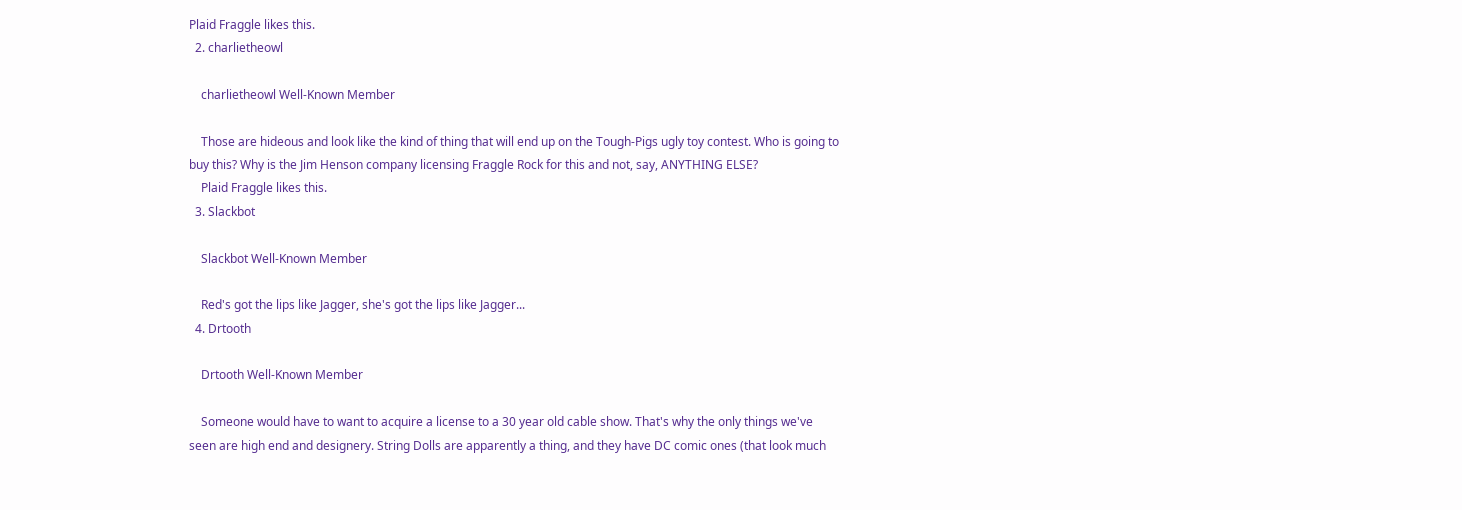Plaid Fraggle likes this.
  2. charlietheowl

    charlietheowl Well-Known Member

    Those are hideous and look like the kind of thing that will end up on the Tough-Pigs ugly toy contest. Who is going to buy this? Why is the Jim Henson company licensing Fraggle Rock for this and not, say, ANYTHING ELSE?
    Plaid Fraggle likes this.
  3. Slackbot

    Slackbot Well-Known Member

    Red's got the lips like Jagger, she's got the lips like Jagger...
  4. Drtooth

    Drtooth Well-Known Member

    Someone would have to want to acquire a license to a 30 year old cable show. That's why the only things we've seen are high end and designery. String Dolls are apparently a thing, and they have DC comic ones (that look much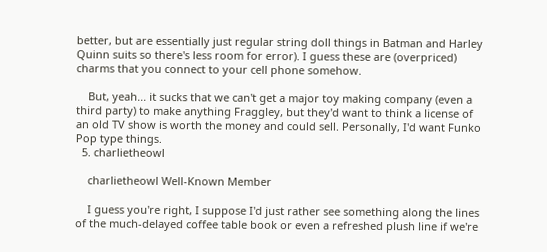better, but are essentially just regular string doll things in Batman and Harley Quinn suits so there's less room for error). I guess these are (overpriced) charms that you connect to your cell phone somehow.

    But, yeah... it sucks that we can't get a major toy making company (even a third party) to make anything Fraggley, but they'd want to think a license of an old TV show is worth the money and could sell. Personally, I'd want Funko Pop type things.
  5. charlietheowl

    charlietheowl Well-Known Member

    I guess you're right, I suppose I'd just rather see something along the lines of the much-delayed coffee table book or even a refreshed plush line if we're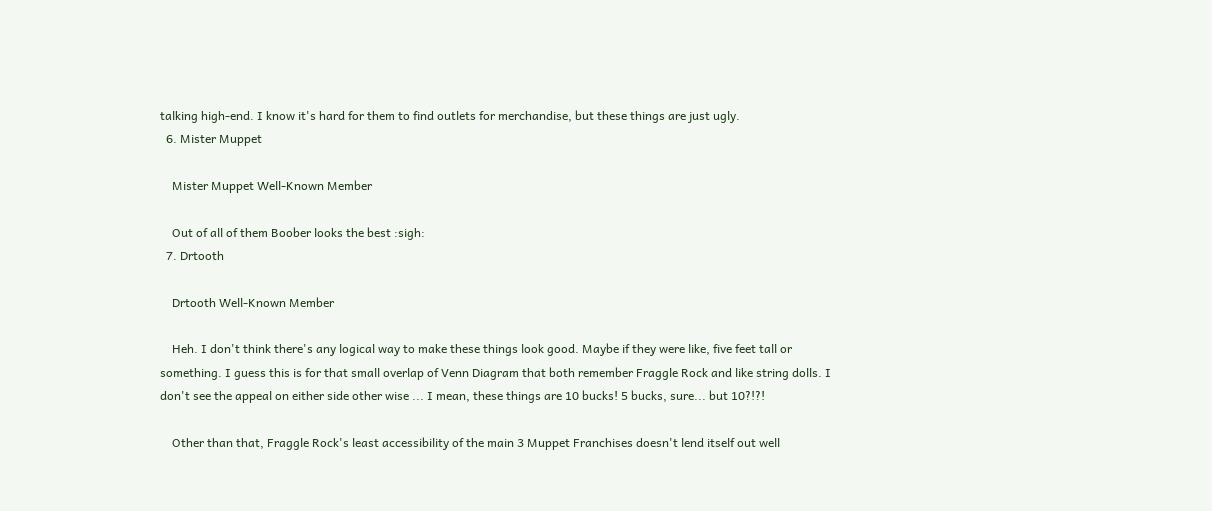talking high-end. I know it's hard for them to find outlets for merchandise, but these things are just ugly.
  6. Mister Muppet

    Mister Muppet Well-Known Member

    Out of all of them Boober looks the best :sigh:
  7. Drtooth

    Drtooth Well-Known Member

    Heh. I don't think there's any logical way to make these things look good. Maybe if they were like, five feet tall or something. I guess this is for that small overlap of Venn Diagram that both remember Fraggle Rock and like string dolls. I don't see the appeal on either side other wise ... I mean, these things are 10 bucks! 5 bucks, sure... but 10?!?!

    Other than that, Fraggle Rock's least accessibility of the main 3 Muppet Franchises doesn't lend itself out well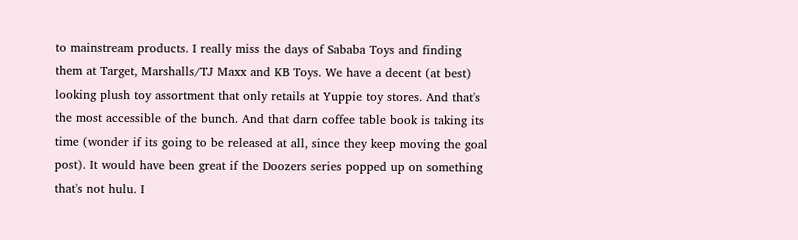to mainstream products. I really miss the days of Sababa Toys and finding them at Target, Marshalls/TJ Maxx and KB Toys. We have a decent (at best) looking plush toy assortment that only retails at Yuppie toy stores. And that's the most accessible of the bunch. And that darn coffee table book is taking its time (wonder if its going to be released at all, since they keep moving the goal post). It would have been great if the Doozers series popped up on something that's not hulu. I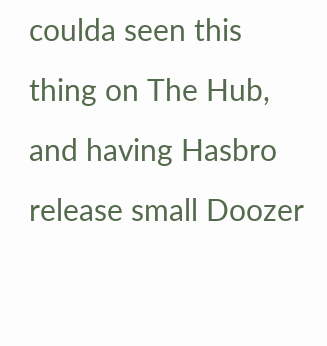coulda seen this thing on The Hub, and having Hasbro release small Doozer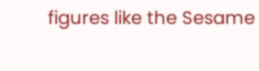figures like the Sesame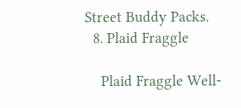Street Buddy Packs.
  8. Plaid Fraggle

    Plaid Fraggle Well-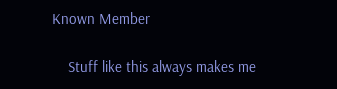Known Member

    Stuff like this always makes me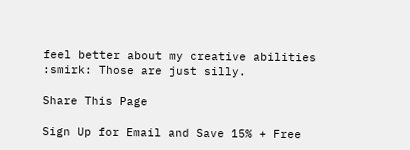feel better about my creative abilities :smirk: Those are just silly.

Share This Page

Sign Up for Email and Save 15% + Free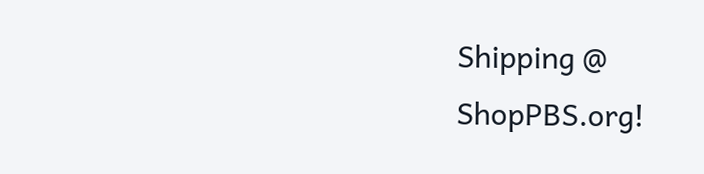Shipping @ ShopPBS.org!